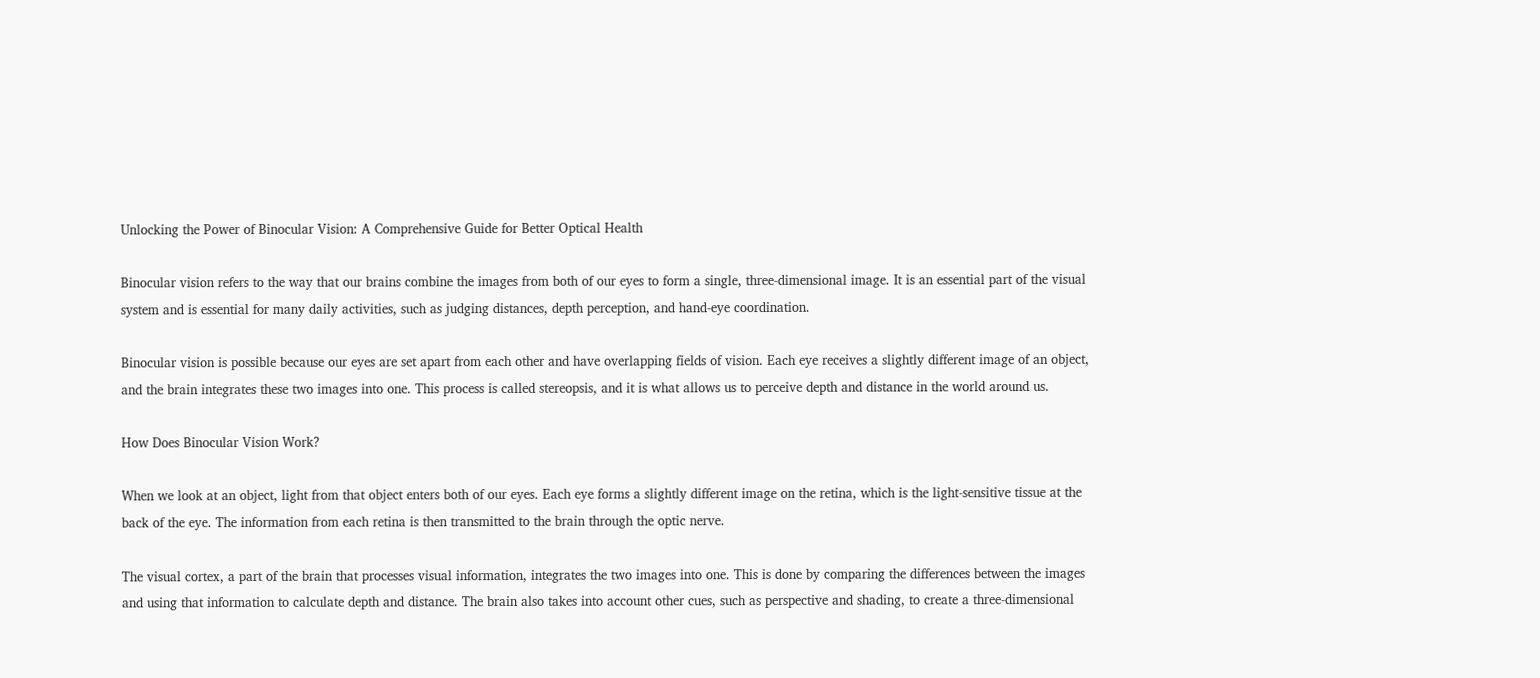Unlocking the Power of Binocular Vision: A Comprehensive Guide for Better Optical Health

Binocular vision refers to the way that our brains combine the images from both of our eyes to form a single, three-dimensional image. It is an essential part of the visual system and is essential for many daily activities, such as judging distances, depth perception, and hand-eye coordination.

Binocular vision is possible because our eyes are set apart from each other and have overlapping fields of vision. Each eye receives a slightly different image of an object, and the brain integrates these two images into one. This process is called stereopsis, and it is what allows us to perceive depth and distance in the world around us.

How Does Binocular Vision Work?

When we look at an object, light from that object enters both of our eyes. Each eye forms a slightly different image on the retina, which is the light-sensitive tissue at the back of the eye. The information from each retina is then transmitted to the brain through the optic nerve.

The visual cortex, a part of the brain that processes visual information, integrates the two images into one. This is done by comparing the differences between the images and using that information to calculate depth and distance. The brain also takes into account other cues, such as perspective and shading, to create a three-dimensional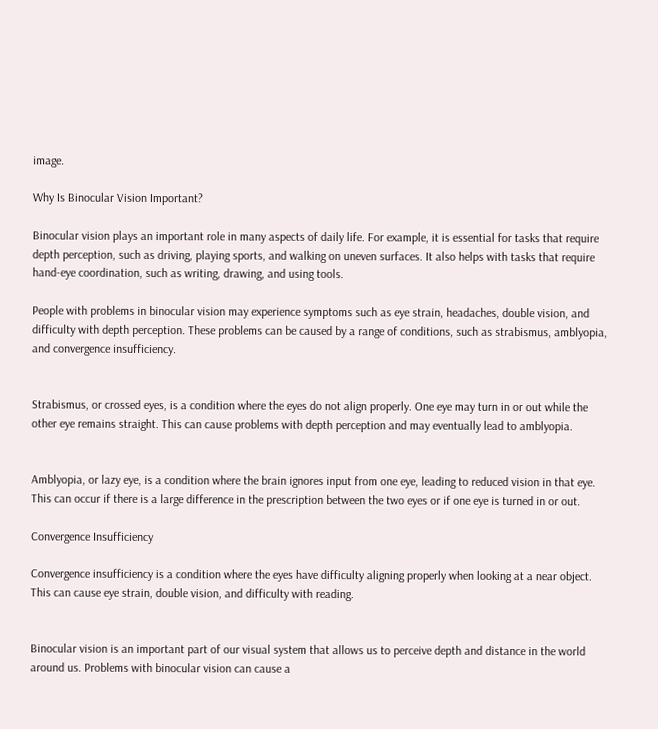image.

Why Is Binocular Vision Important?

Binocular vision plays an important role in many aspects of daily life. For example, it is essential for tasks that require depth perception, such as driving, playing sports, and walking on uneven surfaces. It also helps with tasks that require hand-eye coordination, such as writing, drawing, and using tools.

People with problems in binocular vision may experience symptoms such as eye strain, headaches, double vision, and difficulty with depth perception. These problems can be caused by a range of conditions, such as strabismus, amblyopia, and convergence insufficiency.


Strabismus, or crossed eyes, is a condition where the eyes do not align properly. One eye may turn in or out while the other eye remains straight. This can cause problems with depth perception and may eventually lead to amblyopia.


Amblyopia, or lazy eye, is a condition where the brain ignores input from one eye, leading to reduced vision in that eye. This can occur if there is a large difference in the prescription between the two eyes or if one eye is turned in or out.

Convergence Insufficiency

Convergence insufficiency is a condition where the eyes have difficulty aligning properly when looking at a near object. This can cause eye strain, double vision, and difficulty with reading.


Binocular vision is an important part of our visual system that allows us to perceive depth and distance in the world around us. Problems with binocular vision can cause a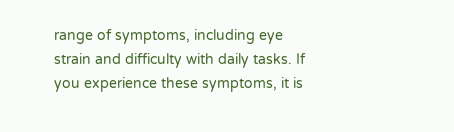range of symptoms, including eye strain and difficulty with daily tasks. If you experience these symptoms, it is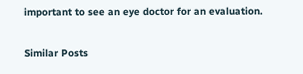important to see an eye doctor for an evaluation.

Similar Posts